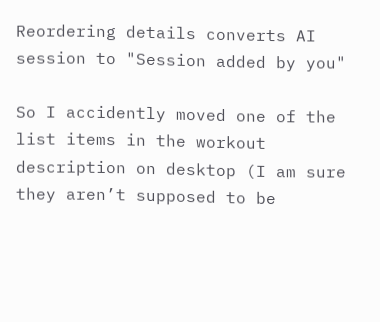Reordering details converts AI session to "Session added by you"

So I accidently moved one of the list items in the workout description on desktop (I am sure they aren’t supposed to be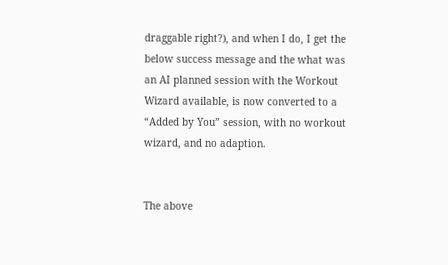draggable right?), and when I do, I get the below success message and the what was an AI planned session with the Workout Wizard available, is now converted to a “Added by You” session, with no workout wizard, and no adaption.


The above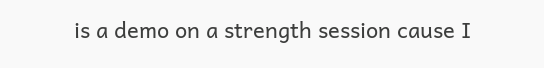is a demo on a strength session cause I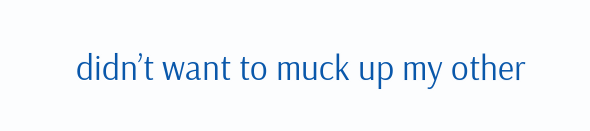didn’t want to muck up my other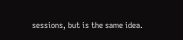sessions, but is the same idea.